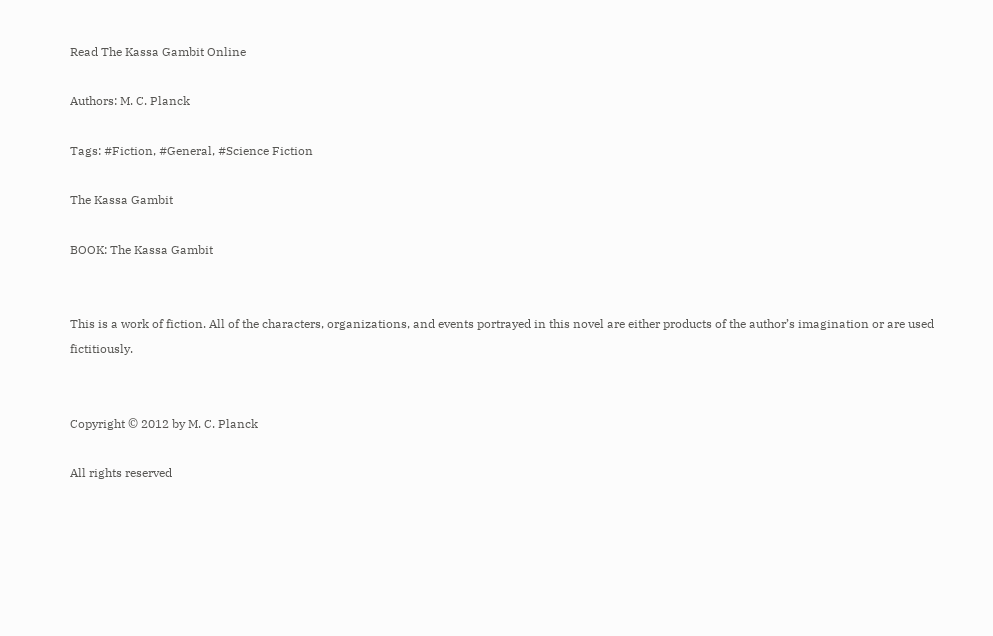Read The Kassa Gambit Online

Authors: M. C. Planck

Tags: #Fiction, #General, #Science Fiction

The Kassa Gambit

BOOK: The Kassa Gambit


This is a work of fiction. All of the characters, organizations, and events portrayed in this novel are either products of the author’s imagination or are used fictitiously.


Copyright © 2012 by M. C. Planck

All rights reserved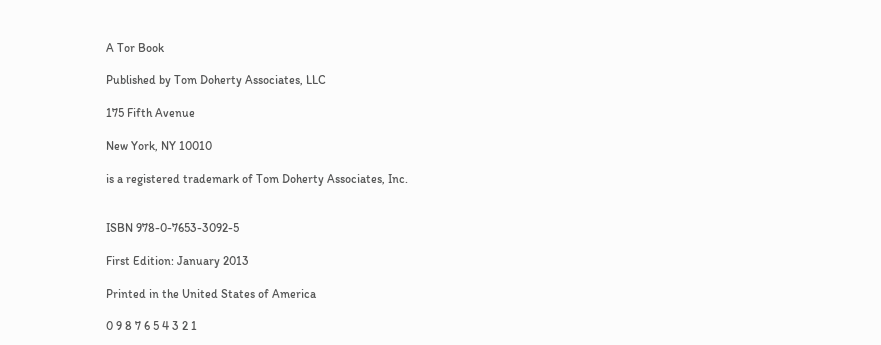A Tor Book

Published by Tom Doherty Associates, LLC

175 Fifth Avenue

New York, NY 10010

is a registered trademark of Tom Doherty Associates, Inc.


ISBN 978-0-7653-3092-5

First Edition: January 2013

Printed in the United States of America

0 9 8 7 6 5 4 3 2 1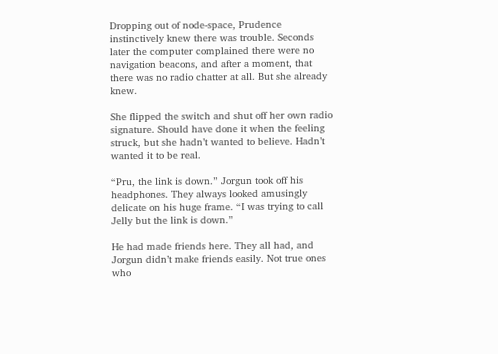Dropping out of node-space, Prudence instinctively knew there was trouble. Seconds later the computer complained there were no navigation beacons, and after a moment, that there was no radio chatter at all. But she already knew.

She flipped the switch and shut off her own radio signature. Should have done it when the feeling struck, but she hadn’t wanted to believe. Hadn’t wanted it to be real.

“Pru, the link is down.” Jorgun took off his headphones. They always looked amusingly delicate on his huge frame. “I was trying to call Jelly but the link is down.”

He had made friends here. They all had, and Jorgun didn’t make friends easily. Not true ones who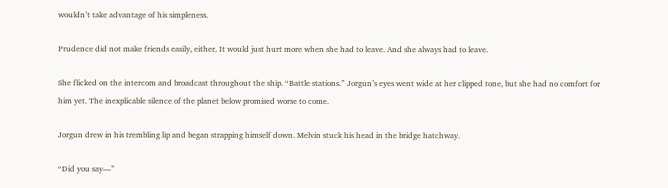wouldn’t take advantage of his simpleness.

Prudence did not make friends easily, either. It would just hurt more when she had to leave. And she always had to leave.

She flicked on the intercom and broadcast throughout the ship. “Battle stations.” Jorgun’s eyes went wide at her clipped tone, but she had no comfort for him yet. The inexplicable silence of the planet below promised worse to come.

Jorgun drew in his trembling lip and began strapping himself down. Melvin stuck his head in the bridge hatchway.

“Did you say—”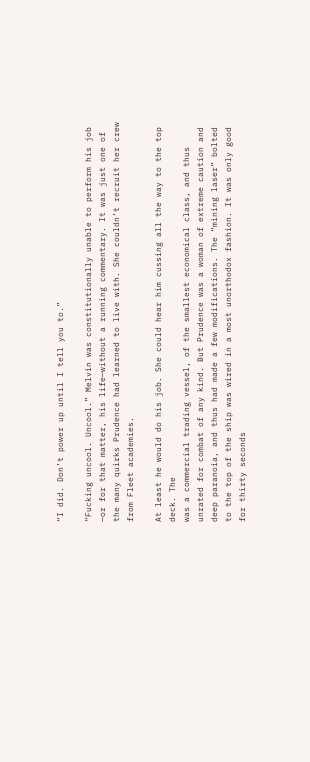“I did. Don’t power up until I tell you to.”

“Fucking uncool. Uncool.” Melvin was constitutionally unable to perform his job —or for that matter, his life—without a running commentary. It was just one of the many quirks Prudence had learned to live with. She couldn’t recruit her crew from Fleet academies.

At least he would do his job. She could hear him cussing all the way to the top deck. The
was a commercial trading vessel, of the smallest economical class, and thus unrated for combat of any kind. But Prudence was a woman of extreme caution and deep paranoia, and thus had made a few modifications. The “mining laser” bolted to the top of the ship was wired in a most unorthodox fashion. It was only good for thirty seconds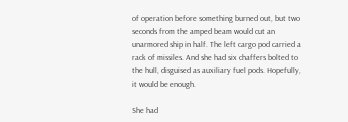of operation before something burned out, but two seconds from the amped beam would cut an unarmored ship in half. The left cargo pod carried a rack of missiles. And she had six chaffers bolted to the hull, disguised as auxiliary fuel pods. Hopefully, it would be enough.

She had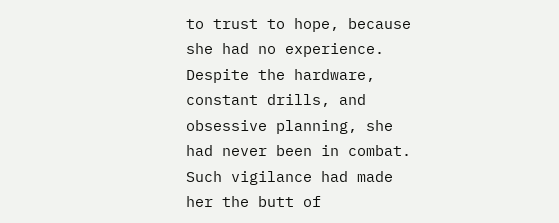to trust to hope, because she had no experience. Despite the hardware, constant drills, and obsessive planning, she had never been in combat. Such vigilance had made her the butt of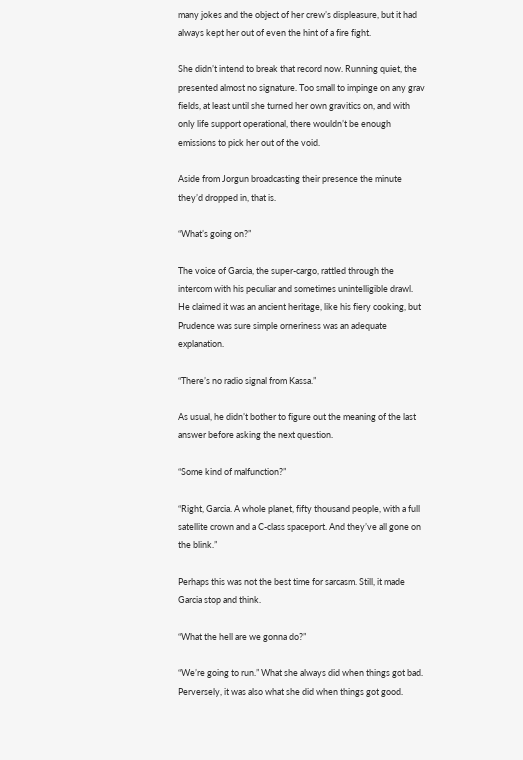many jokes and the object of her crew’s displeasure, but it had always kept her out of even the hint of a fire fight.

She didn’t intend to break that record now. Running quiet, the
presented almost no signature. Too small to impinge on any grav fields, at least until she turned her own gravitics on, and with only life support operational, there wouldn’t be enough emissions to pick her out of the void.

Aside from Jorgun broadcasting their presence the minute they’d dropped in, that is.

“What’s going on?”

The voice of Garcia, the super-cargo, rattled through the intercom with his peculiar and sometimes unintelligible drawl. He claimed it was an ancient heritage, like his fiery cooking, but Prudence was sure simple orneriness was an adequate explanation.

“There’s no radio signal from Kassa.”

As usual, he didn’t bother to figure out the meaning of the last answer before asking the next question.

“Some kind of malfunction?”

“Right, Garcia. A whole planet, fifty thousand people, with a full satellite crown and a C-class spaceport. And they’ve all gone on the blink.”

Perhaps this was not the best time for sarcasm. Still, it made Garcia stop and think.

“What the hell are we gonna do?”

“We’re going to run.” What she always did when things got bad. Perversely, it was also what she did when things got good.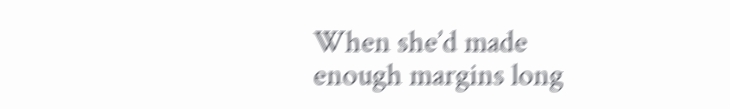When she’d made enough margins long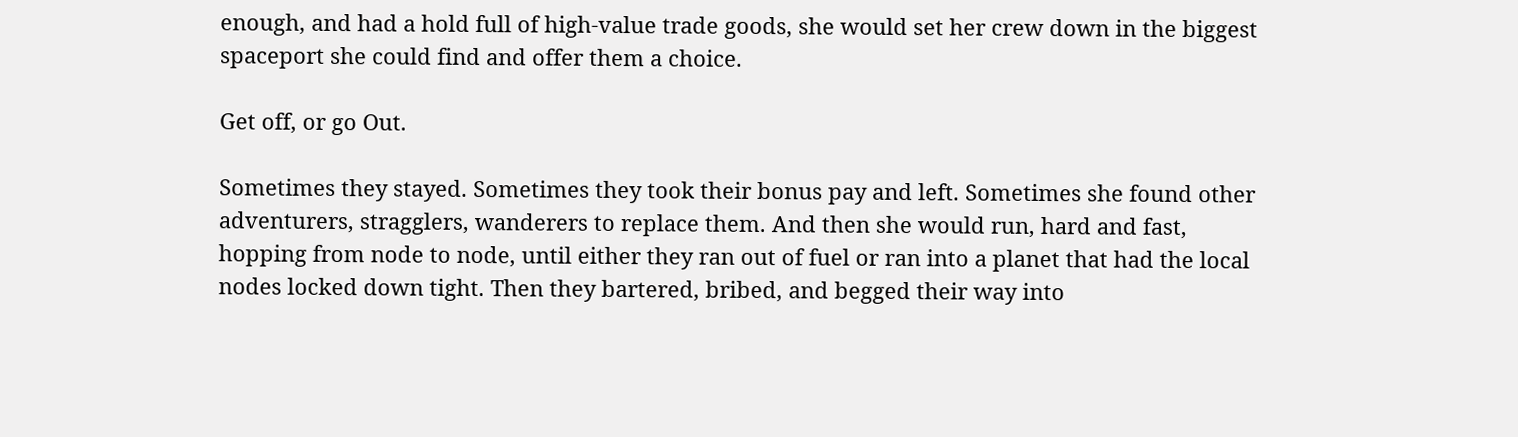enough, and had a hold full of high-value trade goods, she would set her crew down in the biggest spaceport she could find and offer them a choice.

Get off, or go Out.

Sometimes they stayed. Sometimes they took their bonus pay and left. Sometimes she found other adventurers, stragglers, wanderers to replace them. And then she would run, hard and fast, hopping from node to node, until either they ran out of fuel or ran into a planet that had the local nodes locked down tight. Then they bartered, bribed, and begged their way into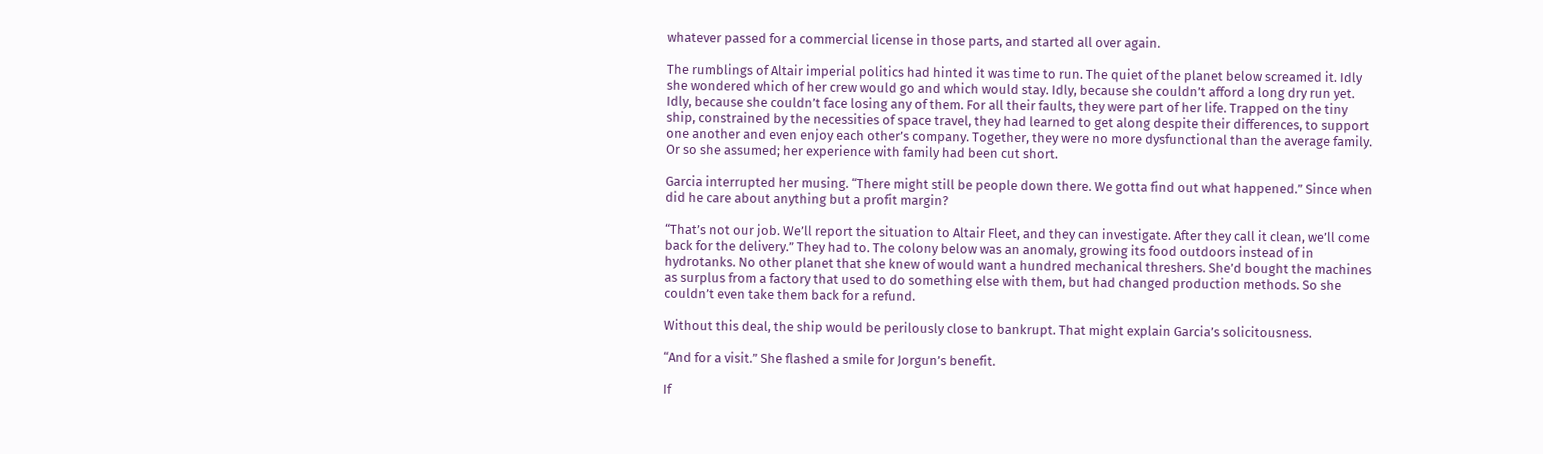whatever passed for a commercial license in those parts, and started all over again.

The rumblings of Altair imperial politics had hinted it was time to run. The quiet of the planet below screamed it. Idly she wondered which of her crew would go and which would stay. Idly, because she couldn’t afford a long dry run yet. Idly, because she couldn’t face losing any of them. For all their faults, they were part of her life. Trapped on the tiny ship, constrained by the necessities of space travel, they had learned to get along despite their differences, to support one another and even enjoy each other’s company. Together, they were no more dysfunctional than the average family. Or so she assumed; her experience with family had been cut short.

Garcia interrupted her musing. “There might still be people down there. We gotta find out what happened.” Since when did he care about anything but a profit margin?

“That’s not our job. We’ll report the situation to Altair Fleet, and they can investigate. After they call it clean, we’ll come back for the delivery.” They had to. The colony below was an anomaly, growing its food outdoors instead of in hydrotanks. No other planet that she knew of would want a hundred mechanical threshers. She’d bought the machines as surplus from a factory that used to do something else with them, but had changed production methods. So she couldn’t even take them back for a refund.

Without this deal, the ship would be perilously close to bankrupt. That might explain Garcia’s solicitousness.

“And for a visit.” She flashed a smile for Jorgun’s benefit.

If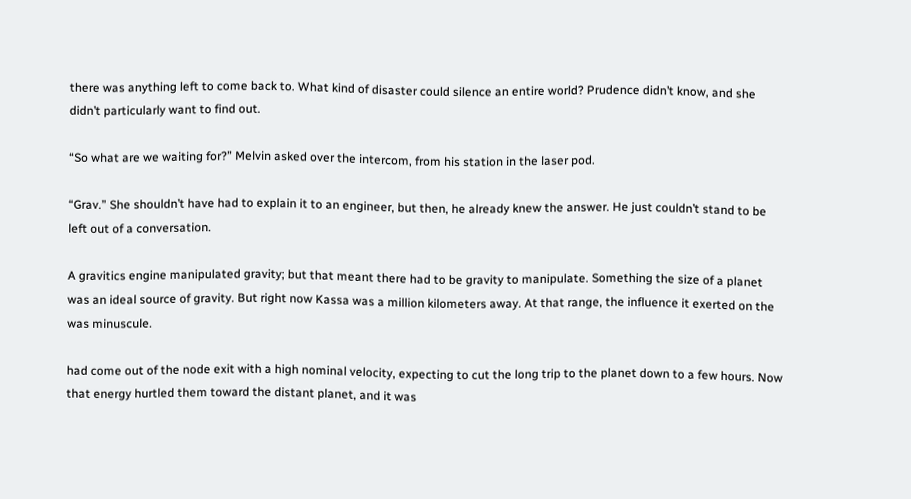there was anything left to come back to. What kind of disaster could silence an entire world? Prudence didn’t know, and she didn’t particularly want to find out.

“So what are we waiting for?” Melvin asked over the intercom, from his station in the laser pod.

“Grav.” She shouldn’t have had to explain it to an engineer, but then, he already knew the answer. He just couldn’t stand to be left out of a conversation.

A gravitics engine manipulated gravity; but that meant there had to be gravity to manipulate. Something the size of a planet was an ideal source of gravity. But right now Kassa was a million kilometers away. At that range, the influence it exerted on the
was minuscule.

had come out of the node exit with a high nominal velocity, expecting to cut the long trip to the planet down to a few hours. Now that energy hurtled them toward the distant planet, and it was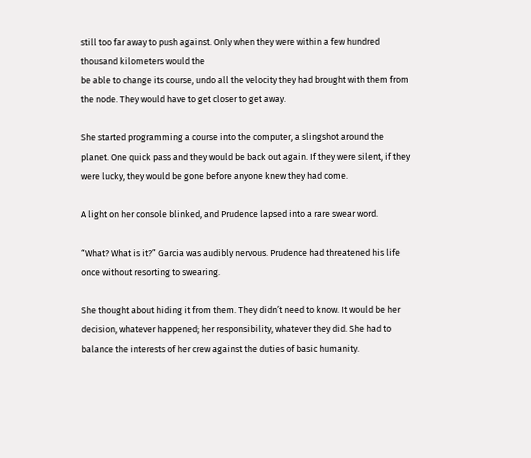still too far away to push against. Only when they were within a few hundred thousand kilometers would the
be able to change its course, undo all the velocity they had brought with them from the node. They would have to get closer to get away.

She started programming a course into the computer, a slingshot around the planet. One quick pass and they would be back out again. If they were silent, if they were lucky, they would be gone before anyone knew they had come.

A light on her console blinked, and Prudence lapsed into a rare swear word.

“What? What is it?” Garcia was audibly nervous. Prudence had threatened his life once without resorting to swearing.

She thought about hiding it from them. They didn’t need to know. It would be her decision, whatever happened; her responsibility, whatever they did. She had to balance the interests of her crew against the duties of basic humanity.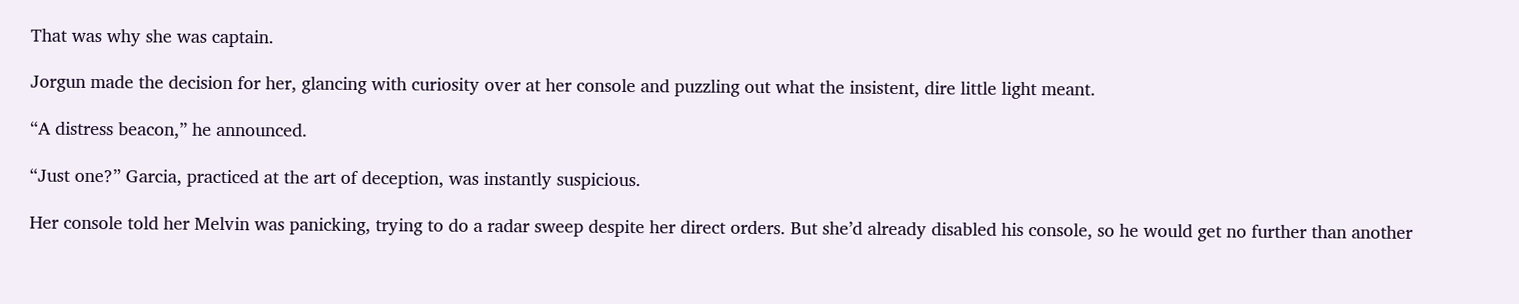That was why she was captain.

Jorgun made the decision for her, glancing with curiosity over at her console and puzzling out what the insistent, dire little light meant.

“A distress beacon,” he announced.

“Just one?” Garcia, practiced at the art of deception, was instantly suspicious.

Her console told her Melvin was panicking, trying to do a radar sweep despite her direct orders. But she’d already disabled his console, so he would get no further than another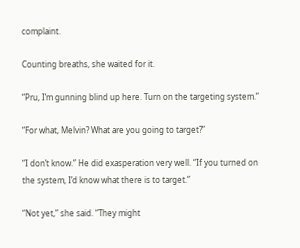complaint.

Counting breaths, she waited for it.

“Pru, I’m gunning blind up here. Turn on the targeting system.”

“For what, Melvin? What are you going to target?”

“I don’t know.” He did exasperation very well. “If you turned on the system, I’d know what there is to target.”

“Not yet,” she said. “They might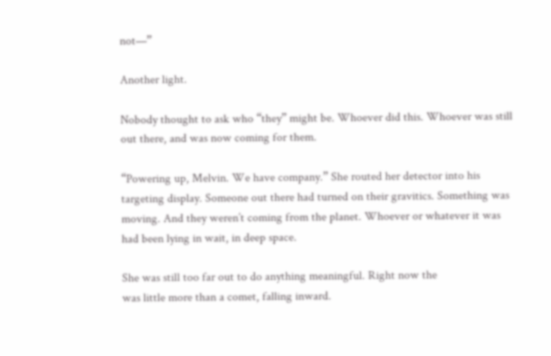not—”

Another light.

Nobody thought to ask who “they” might be. Whoever did this. Whoever was still out there, and was now coming for them.

“Powering up, Melvin. We have company.” She routed her detector into his targeting display. Someone out there had turned on their gravitics. Something was moving. And they weren’t coming from the planet. Whoever or whatever it was had been lying in wait, in deep space.

She was still too far out to do anything meaningful. Right now the
was little more than a comet, falling inward.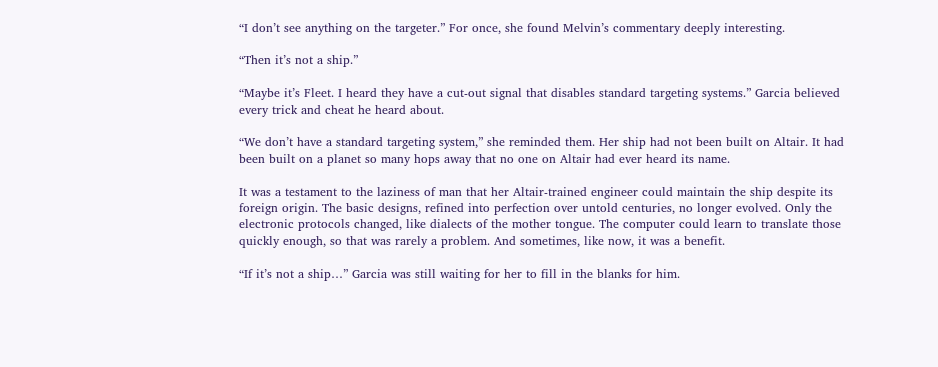“I don’t see anything on the targeter.” For once, she found Melvin’s commentary deeply interesting.

“Then it’s not a ship.”

“Maybe it’s Fleet. I heard they have a cut-out signal that disables standard targeting systems.” Garcia believed every trick and cheat he heard about.

“We don’t have a standard targeting system,” she reminded them. Her ship had not been built on Altair. It had been built on a planet so many hops away that no one on Altair had ever heard its name.

It was a testament to the laziness of man that her Altair-trained engineer could maintain the ship despite its foreign origin. The basic designs, refined into perfection over untold centuries, no longer evolved. Only the electronic protocols changed, like dialects of the mother tongue. The computer could learn to translate those quickly enough, so that was rarely a problem. And sometimes, like now, it was a benefit.

“If it’s not a ship…” Garcia was still waiting for her to fill in the blanks for him.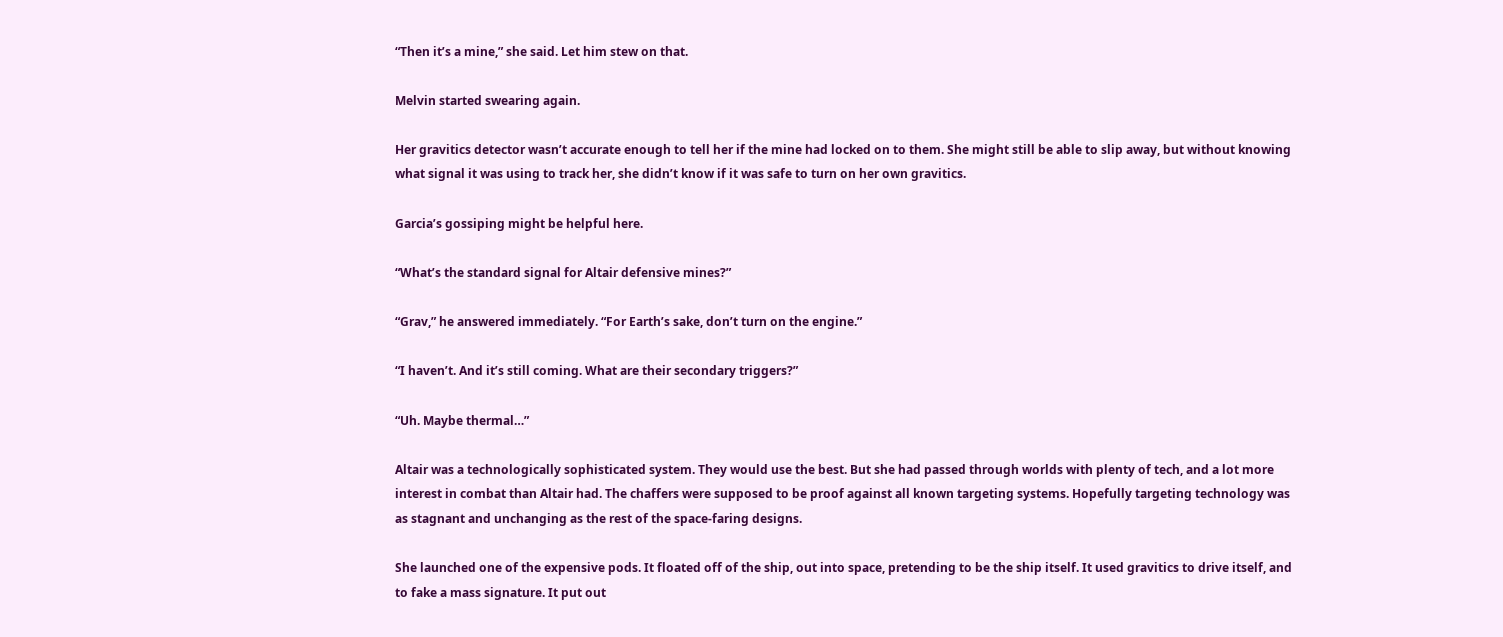“Then it’s a mine,” she said. Let him stew on that.

Melvin started swearing again.

Her gravitics detector wasn’t accurate enough to tell her if the mine had locked on to them. She might still be able to slip away, but without knowing what signal it was using to track her, she didn’t know if it was safe to turn on her own gravitics.

Garcia’s gossiping might be helpful here.

“What’s the standard signal for Altair defensive mines?”

“Grav,” he answered immediately. “For Earth’s sake, don’t turn on the engine.”

“I haven’t. And it’s still coming. What are their secondary triggers?”

“Uh. Maybe thermal…”

Altair was a technologically sophisticated system. They would use the best. But she had passed through worlds with plenty of tech, and a lot more interest in combat than Altair had. The chaffers were supposed to be proof against all known targeting systems. Hopefully targeting technology was as stagnant and unchanging as the rest of the space-faring designs.

She launched one of the expensive pods. It floated off of the ship, out into space, pretending to be the ship itself. It used gravitics to drive itself, and to fake a mass signature. It put out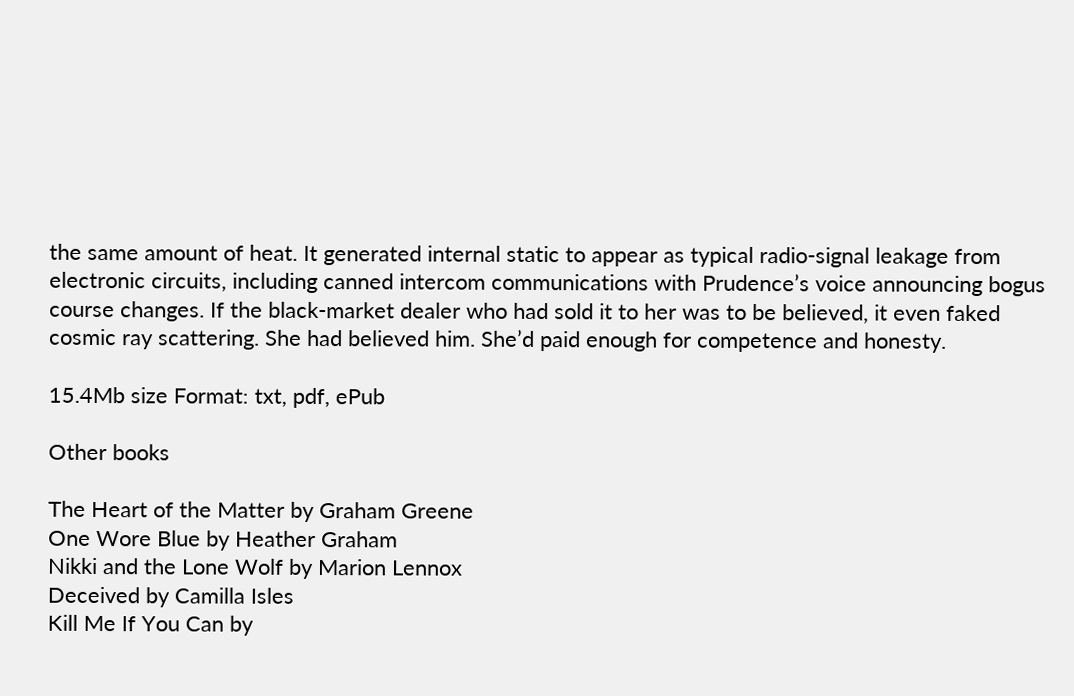the same amount of heat. It generated internal static to appear as typical radio-signal leakage from electronic circuits, including canned intercom communications with Prudence’s voice announcing bogus course changes. If the black-market dealer who had sold it to her was to be believed, it even faked cosmic ray scattering. She had believed him. She’d paid enough for competence and honesty.

15.4Mb size Format: txt, pdf, ePub

Other books

The Heart of the Matter by Graham Greene
One Wore Blue by Heather Graham
Nikki and the Lone Wolf by Marion Lennox
Deceived by Camilla Isles
Kill Me If You Can by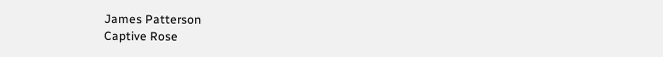James Patterson
Captive Rose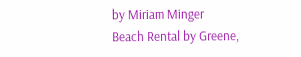by Miriam Minger
Beach Rental by Greene,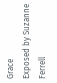Grace
Exposed by Suzanne Ferrell